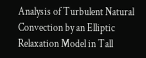Analysis of Turbulent Natural Convection by an Elliptic Relaxation Model in Tall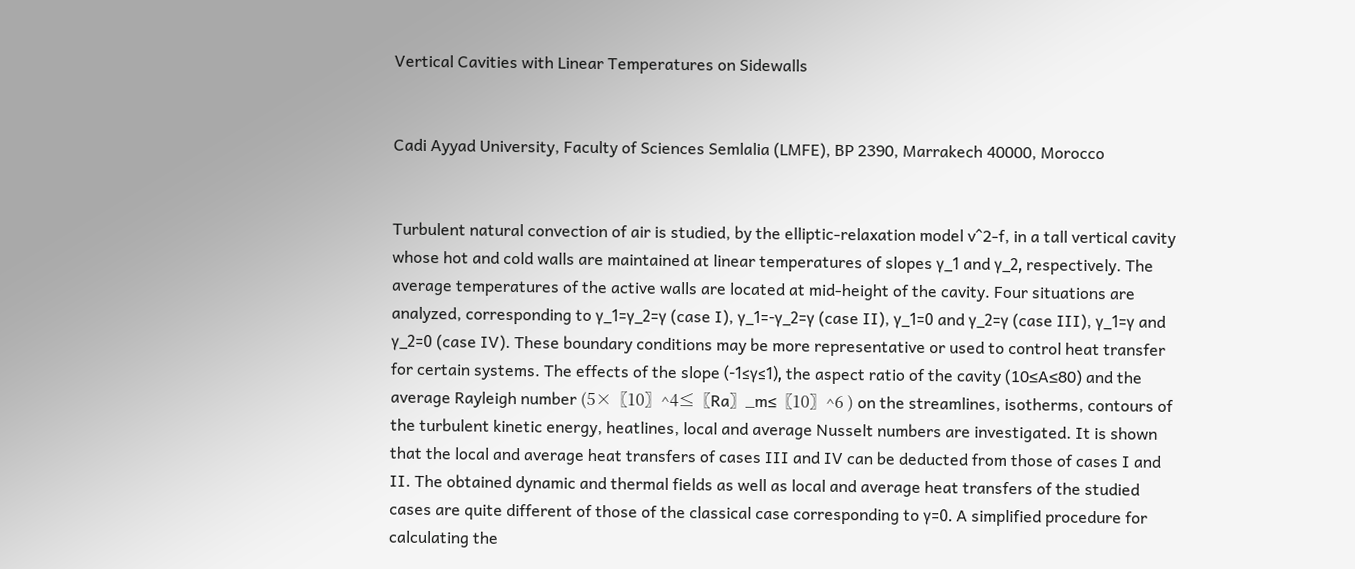Vertical Cavities with Linear Temperatures on Sidewalls


Cadi Ayyad University, Faculty of Sciences Semlalia (LMFE), BP 2390, Marrakech 40000, Morocco


Turbulent natural convection of air is studied, by the elliptic-relaxation model v^2-f, in a tall vertical cavity whose hot and cold walls are maintained at linear temperatures of slopes γ_1 and γ_2, respectively. The average temperatures of the active walls are located at mid-height of the cavity. Four situations are analyzed, corresponding to γ_1=γ_2=γ (case I), γ_1=-γ_2=γ (case II), γ_1=0 and γ_2=γ (case III), γ_1=γ and γ_2=0 (case IV). These boundary conditions may be more representative or used to control heat transfer for certain systems. The effects of the slope (-1≤γ≤1), the aspect ratio of the cavity (10≤A≤80) and the average Rayleigh number (5×〖10〗^4≤〖Ra〗_m≤〖10〗^6 ) on the streamlines, isotherms, contours of the turbulent kinetic energy, heatlines, local and average Nusselt numbers are investigated. It is shown that the local and average heat transfers of cases III and IV can be deducted from those of cases I and II. The obtained dynamic and thermal fields as well as local and average heat transfers of the studied cases are quite different of those of the classical case corresponding to γ=0. A simplified procedure for calculating the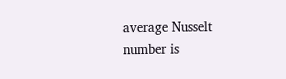average Nusselt number is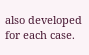also developed for each case.